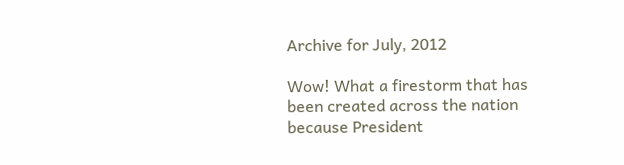Archive for July, 2012

Wow! What a firestorm that has been created across the nation because President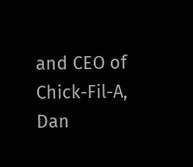and CEO of Chick-Fil-A, Dan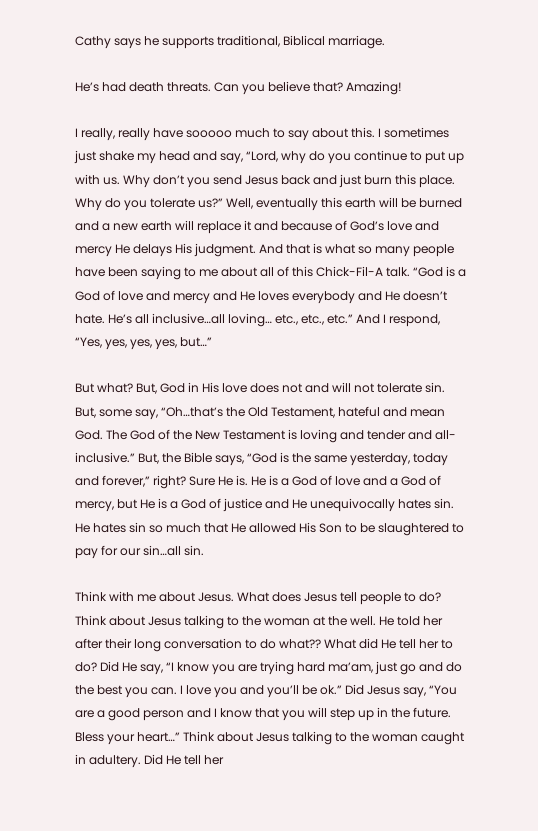Cathy says he supports traditional, Biblical marriage.

He’s had death threats. Can you believe that? Amazing!

I really, really have sooooo much to say about this. I sometimes just shake my head and say, “Lord, why do you continue to put up with us. Why don’t you send Jesus back and just burn this place. Why do you tolerate us?” Well, eventually this earth will be burned and a new earth will replace it and because of God’s love and mercy He delays His judgment. And that is what so many people have been saying to me about all of this Chick-Fil-A talk. “God is a God of love and mercy and He loves everybody and He doesn’t hate. He’s all inclusive…all loving… etc., etc., etc.” And I respond, “Yes, yes, yes, yes, but…”

But what? But, God in His love does not and will not tolerate sin. But, some say, “Oh…that’s the Old Testament, hateful and mean God. The God of the New Testament is loving and tender and all-inclusive.” But, the Bible says, “God is the same yesterday, today and forever,” right? Sure He is. He is a God of love and a God of mercy, but He is a God of justice and He unequivocally hates sin. He hates sin so much that He allowed His Son to be slaughtered to pay for our sin…all sin.

Think with me about Jesus. What does Jesus tell people to do? Think about Jesus talking to the woman at the well. He told her after their long conversation to do what?? What did He tell her to do? Did He say, “I know you are trying hard ma’am, just go and do the best you can. I love you and you’ll be ok.” Did Jesus say, “You are a good person and I know that you will step up in the future. Bless your heart…” Think about Jesus talking to the woman caught in adultery. Did He tell her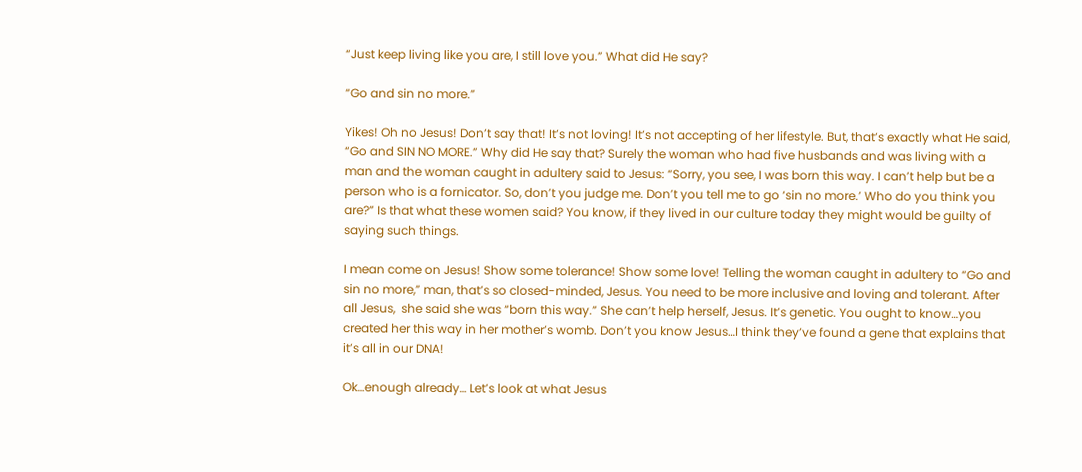“Just keep living like you are, I still love you.” What did He say?

“Go and sin no more.”

Yikes! Oh no Jesus! Don’t say that! It’s not loving! It’s not accepting of her lifestyle. But, that’s exactly what He said, “Go and SIN NO MORE.” Why did He say that? Surely the woman who had five husbands and was living with a man and the woman caught in adultery said to Jesus: “Sorry, you see, I was born this way. I can’t help but be a person who is a fornicator. So, don’t you judge me. Don’t you tell me to go ‘sin no more.’ Who do you think you are?” Is that what these women said? You know, if they lived in our culture today they might would be guilty of saying such things.

I mean come on Jesus! Show some tolerance! Show some love! Telling the woman caught in adultery to “Go and sin no more,” man, that’s so closed-minded, Jesus. You need to be more inclusive and loving and tolerant. After all Jesus,  she said she was “born this way.” She can’t help herself, Jesus. It’s genetic. You ought to know…you created her this way in her mother’s womb. Don’t you know Jesus…I think they’ve found a gene that explains that it’s all in our DNA!

Ok…enough already… Let’s look at what Jesus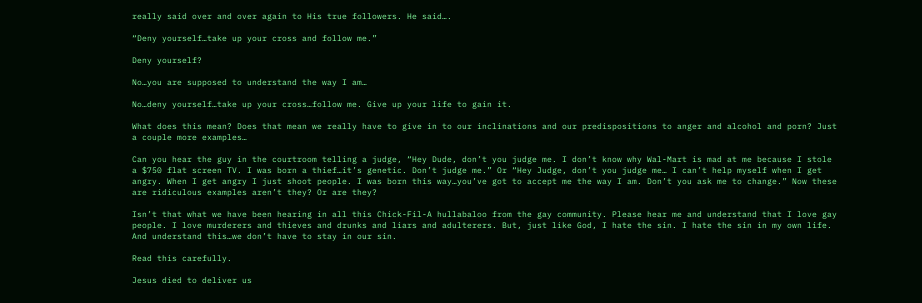really said over and over again to His true followers. He said….

“Deny yourself…take up your cross and follow me.”

Deny yourself?

No…you are supposed to understand the way I am…

No…deny yourself…take up your cross…follow me. Give up your life to gain it.

What does this mean? Does that mean we really have to give in to our inclinations and our predispositions to anger and alcohol and porn? Just a couple more examples…

Can you hear the guy in the courtroom telling a judge, “Hey Dude, don’t you judge me. I don’t know why Wal-Mart is mad at me because I stole a $750 flat screen TV. I was born a thief…it’s genetic. Don’t judge me.” Or “Hey Judge, don’t you judge me… I can’t help myself when I get angry. When I get angry I just shoot people. I was born this way…you’ve got to accept me the way I am. Don’t you ask me to change.” Now these are ridiculous examples aren’t they? Or are they?

Isn’t that what we have been hearing in all this Chick-Fil-A hullabaloo from the gay community. Please hear me and understand that I love gay people. I love murderers and thieves and drunks and liars and adulterers. But, just like God, I hate the sin. I hate the sin in my own life. And understand this…we don’t have to stay in our sin.

Read this carefully.

Jesus died to deliver us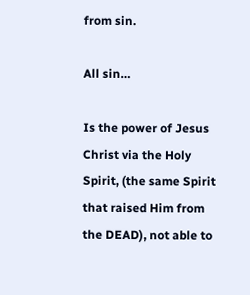from sin.

All sin…

Is the power of Jesus Christ via the Holy Spirit, (the same Spirit that raised Him from the DEAD), not able to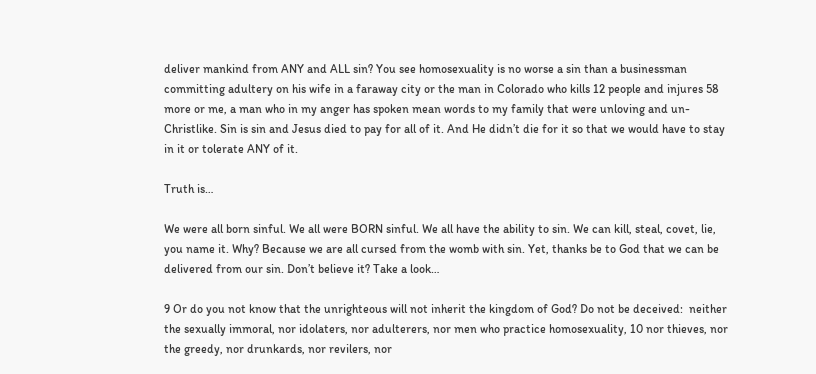deliver mankind from ANY and ALL sin? You see homosexuality is no worse a sin than a businessman committing adultery on his wife in a faraway city or the man in Colorado who kills 12 people and injures 58 more or me, a man who in my anger has spoken mean words to my family that were unloving and un-Christlike. Sin is sin and Jesus died to pay for all of it. And He didn’t die for it so that we would have to stay in it or tolerate ANY of it.

Truth is…

We were all born sinful. We all were BORN sinful. We all have the ability to sin. We can kill, steal, covet, lie, you name it. Why? Because we are all cursed from the womb with sin. Yet, thanks be to God that we can be delivered from our sin. Don’t believe it? Take a look…

9 Or do you not know that the unrighteous will not inherit the kingdom of God? Do not be deceived:  neither the sexually immoral, nor idolaters, nor adulterers, nor men who practice homosexuality, 10 nor thieves, nor the greedy, nor drunkards, nor revilers, nor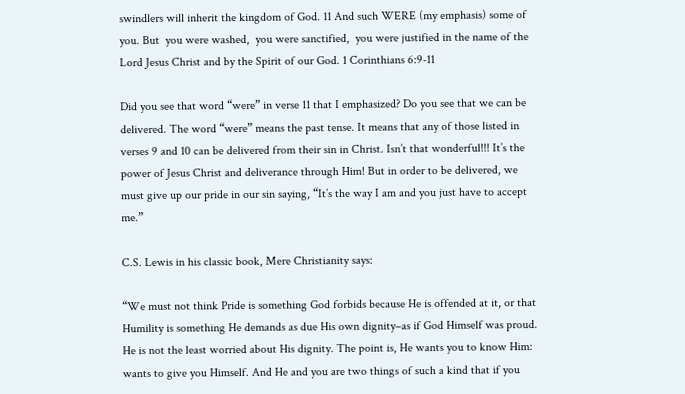swindlers will inherit the kingdom of God. 11 And such WERE (my emphasis) some of you. But  you were washed,  you were sanctified,  you were justified in the name of the Lord Jesus Christ and by the Spirit of our God. 1 Corinthians 6:9-11

Did you see that word “were” in verse 11 that I emphasized? Do you see that we can be delivered. The word “were” means the past tense. It means that any of those listed in verses 9 and 10 can be delivered from their sin in Christ. Isn’t that wonderful!!! It’s the power of Jesus Christ and deliverance through Him! But in order to be delivered, we must give up our pride in our sin saying, “It’s the way I am and you just have to accept me.”

C.S. Lewis in his classic book, Mere Christianity says:

“We must not think Pride is something God forbids because He is offended at it, or that Humility is something He demands as due His own dignity–as if God Himself was proud. He is not the least worried about His dignity. The point is, He wants you to know Him: wants to give you Himself. And He and you are two things of such a kind that if you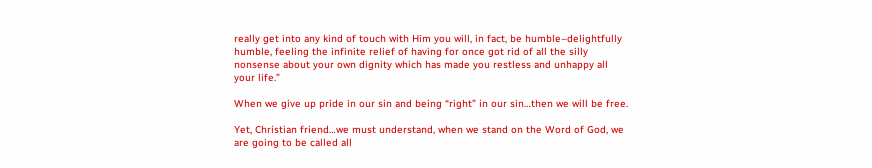really get into any kind of touch with Him you will, in fact, be humble–delightfully humble, feeling the infinite relief of having for once got rid of all the silly nonsense about your own dignity which has made you restless and unhappy all your life.”

When we give up pride in our sin and being “right” in our sin…then we will be free.

Yet, Christian friend…we must understand, when we stand on the Word of God, we are going to be called all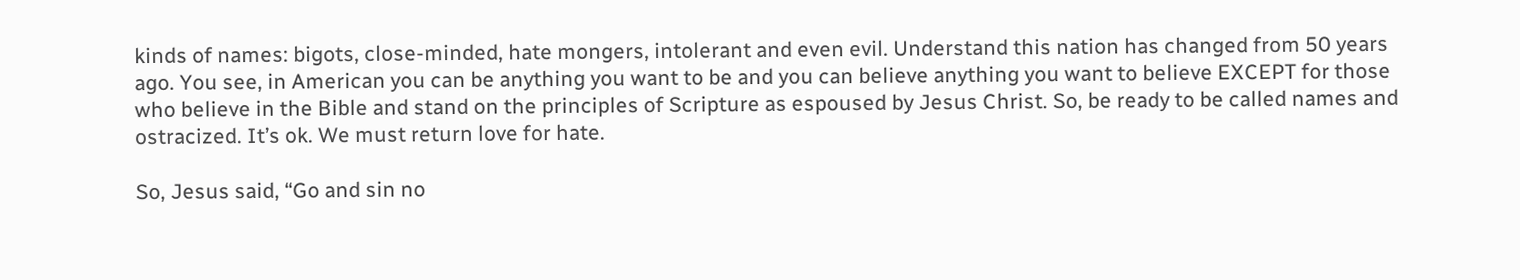kinds of names: bigots, close-minded, hate mongers, intolerant and even evil. Understand this nation has changed from 50 years ago. You see, in American you can be anything you want to be and you can believe anything you want to believe EXCEPT for those who believe in the Bible and stand on the principles of Scripture as espoused by Jesus Christ. So, be ready to be called names and ostracized. It’s ok. We must return love for hate.

So, Jesus said, “Go and sin no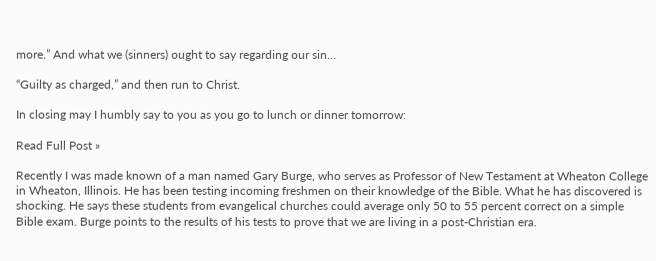more.” And what we (sinners) ought to say regarding our sin…

“Guilty as charged,” and then run to Christ.

In closing may I humbly say to you as you go to lunch or dinner tomorrow:

Read Full Post »

Recently I was made known of a man named Gary Burge, who serves as Professor of New Testament at Wheaton College in Wheaton, Illinois. He has been testing incoming freshmen on their knowledge of the Bible. What he has discovered is shocking. He says these students from evangelical churches could average only 50 to 55 percent correct on a simple Bible exam. Burge points to the results of his tests to prove that we are living in a post-Christian era.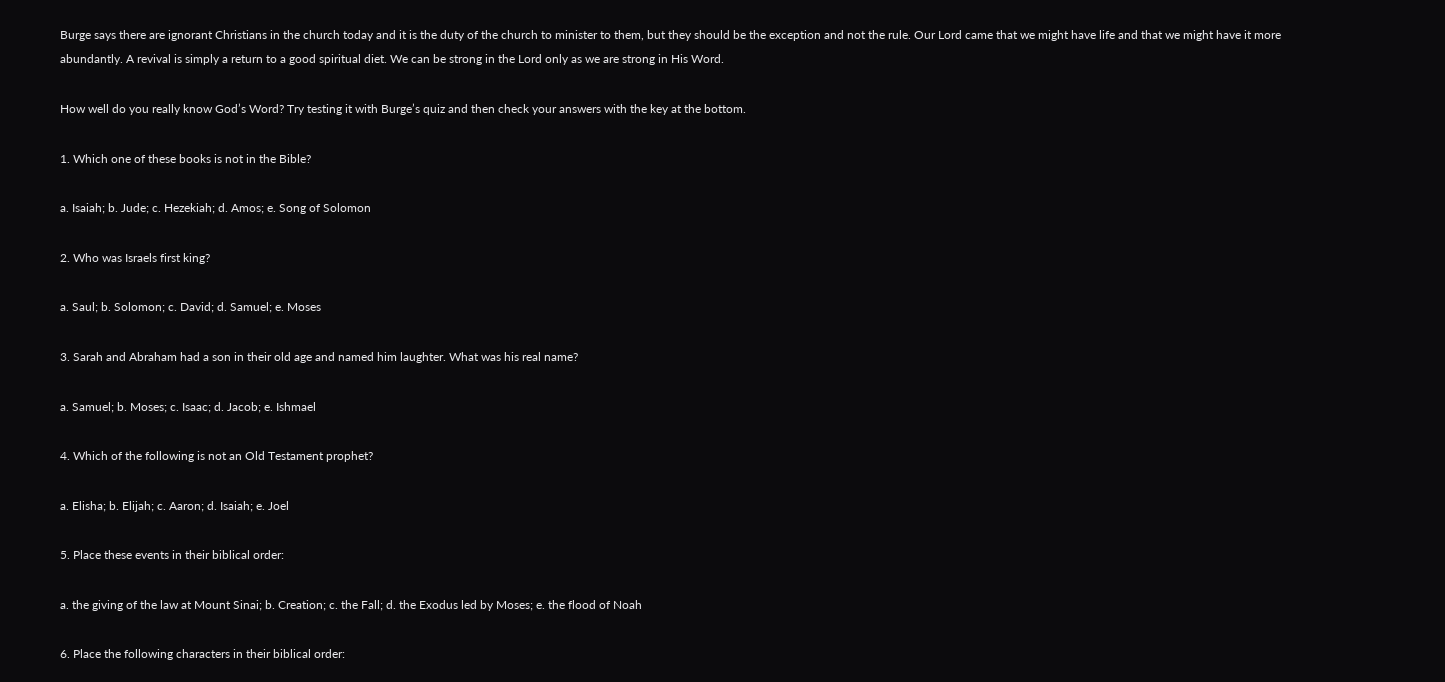Burge says there are ignorant Christians in the church today and it is the duty of the church to minister to them, but they should be the exception and not the rule. Our Lord came that we might have life and that we might have it more abundantly. A revival is simply a return to a good spiritual diet. We can be strong in the Lord only as we are strong in His Word.

How well do you really know God’s Word? Try testing it with Burge’s quiz and then check your answers with the key at the bottom.

1. Which one of these books is not in the Bible?

a. Isaiah; b. Jude; c. Hezekiah; d. Amos; e. Song of Solomon

2. Who was Israels first king?

a. Saul; b. Solomon; c. David; d. Samuel; e. Moses

3. Sarah and Abraham had a son in their old age and named him laughter. What was his real name?

a. Samuel; b. Moses; c. Isaac; d. Jacob; e. Ishmael

4. Which of the following is not an Old Testament prophet?

a. Elisha; b. Elijah; c. Aaron; d. Isaiah; e. Joel

5. Place these events in their biblical order:

a. the giving of the law at Mount Sinai; b. Creation; c. the Fall; d. the Exodus led by Moses; e. the flood of Noah

6. Place the following characters in their biblical order: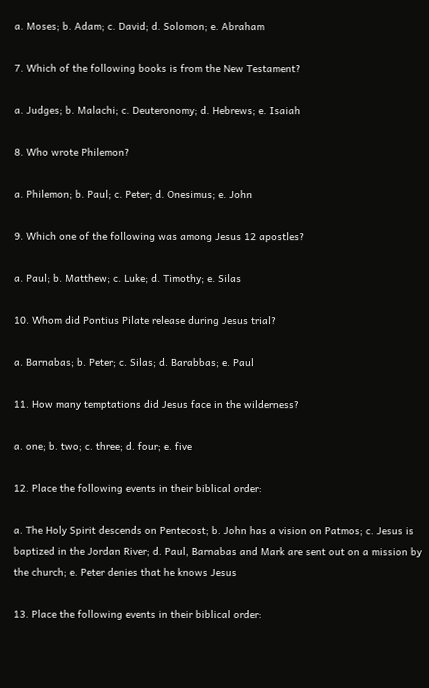a. Moses; b. Adam; c. David; d. Solomon; e. Abraham

7. Which of the following books is from the New Testament?

a. Judges; b. Malachi; c. Deuteronomy; d. Hebrews; e. Isaiah

8. Who wrote Philemon?

a. Philemon; b. Paul; c. Peter; d. Onesimus; e. John

9. Which one of the following was among Jesus 12 apostles?

a. Paul; b. Matthew; c. Luke; d. Timothy; e. Silas

10. Whom did Pontius Pilate release during Jesus trial?

a. Barnabas; b. Peter; c. Silas; d. Barabbas; e. Paul

11. How many temptations did Jesus face in the wilderness?

a. one; b. two; c. three; d. four; e. five

12. Place the following events in their biblical order:

a. The Holy Spirit descends on Pentecost; b. John has a vision on Patmos; c. Jesus is baptized in the Jordan River; d. Paul, Barnabas and Mark are sent out on a mission by the church; e. Peter denies that he knows Jesus

13. Place the following events in their biblical order: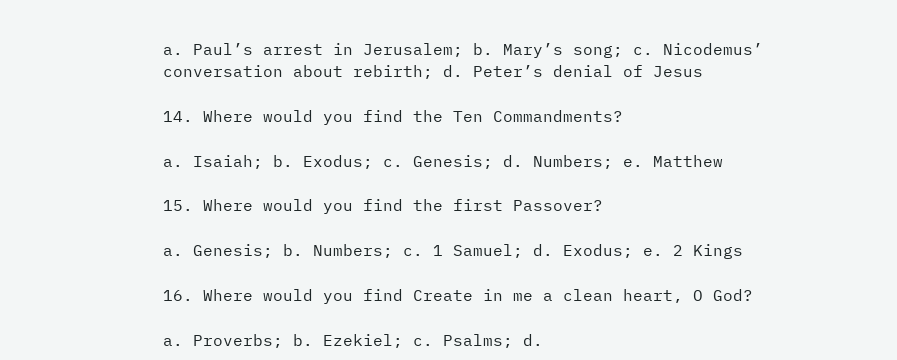a. Paul’s arrest in Jerusalem; b. Mary’s song; c. Nicodemus’ conversation about rebirth; d. Peter’s denial of Jesus

14. Where would you find the Ten Commandments?

a. Isaiah; b. Exodus; c. Genesis; d. Numbers; e. Matthew

15. Where would you find the first Passover?

a. Genesis; b. Numbers; c. 1 Samuel; d. Exodus; e. 2 Kings

16. Where would you find Create in me a clean heart, O God?

a. Proverbs; b. Ezekiel; c. Psalms; d.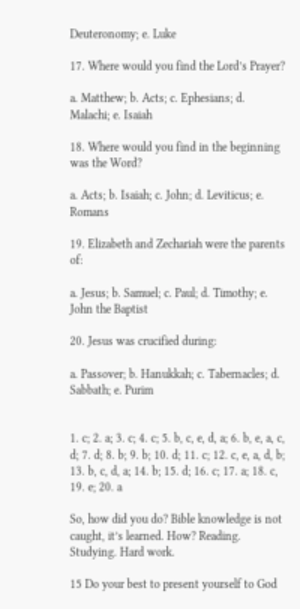Deuteronomy; e. Luke

17. Where would you find the Lord’s Prayer?

a. Matthew; b. Acts; c. Ephesians; d. Malachi; e. Isaiah

18. Where would you find in the beginning was the Word?

a. Acts; b. Isaiah; c. John; d. Leviticus; e. Romans

19. Elizabeth and Zechariah were the parents of:

a. Jesus; b. Samuel; c. Paul; d. Timothy; e. John the Baptist

20. Jesus was crucified during:

a. Passover; b. Hanukkah; c. Tabernacles; d. Sabbath; e. Purim


1. c; 2. a; 3. c; 4. c; 5. b, c, e, d, a; 6. b, e, a, c, d; 7. d; 8. b; 9. b; 10. d; 11. c; 12. c, e, a, d, b; 13. b, c, d, a; 14. b; 15. d; 16. c; 17. a; 18. c, 19. e; 20. a

So, how did you do? Bible knowledge is not caught, it’s learned. How? Reading. Studying. Hard work.

15 Do your best to present yourself to God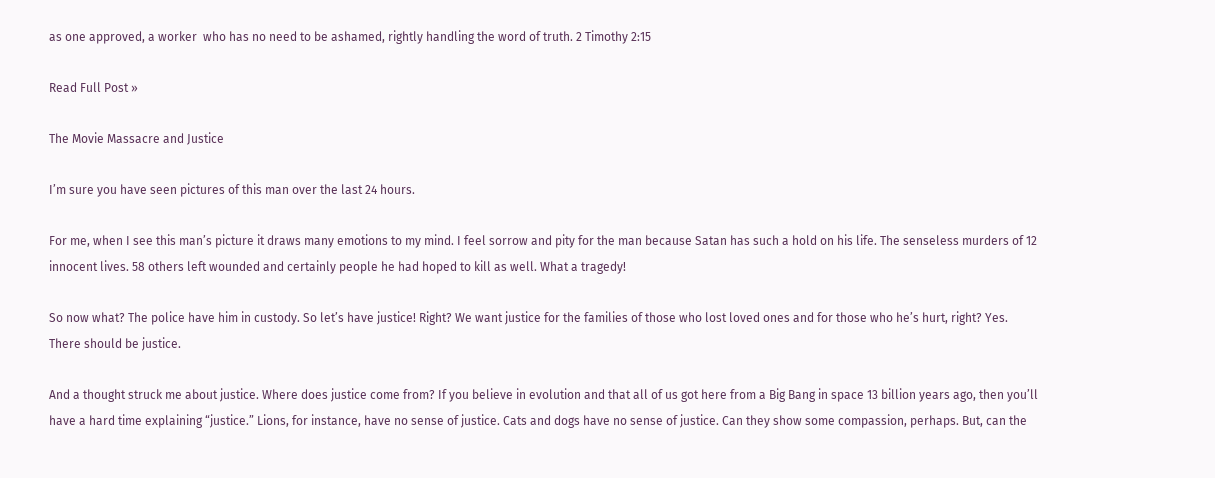as one approved, a worker  who has no need to be ashamed, rightly handling the word of truth. 2 Timothy 2:15

Read Full Post »

The Movie Massacre and Justice

I’m sure you have seen pictures of this man over the last 24 hours.

For me, when I see this man’s picture it draws many emotions to my mind. I feel sorrow and pity for the man because Satan has such a hold on his life. The senseless murders of 12 innocent lives. 58 others left wounded and certainly people he had hoped to kill as well. What a tragedy!

So now what? The police have him in custody. So let’s have justice! Right? We want justice for the families of those who lost loved ones and for those who he’s hurt, right? Yes. There should be justice.

And a thought struck me about justice. Where does justice come from? If you believe in evolution and that all of us got here from a Big Bang in space 13 billion years ago, then you’ll have a hard time explaining “justice.” Lions, for instance, have no sense of justice. Cats and dogs have no sense of justice. Can they show some compassion, perhaps. But, can the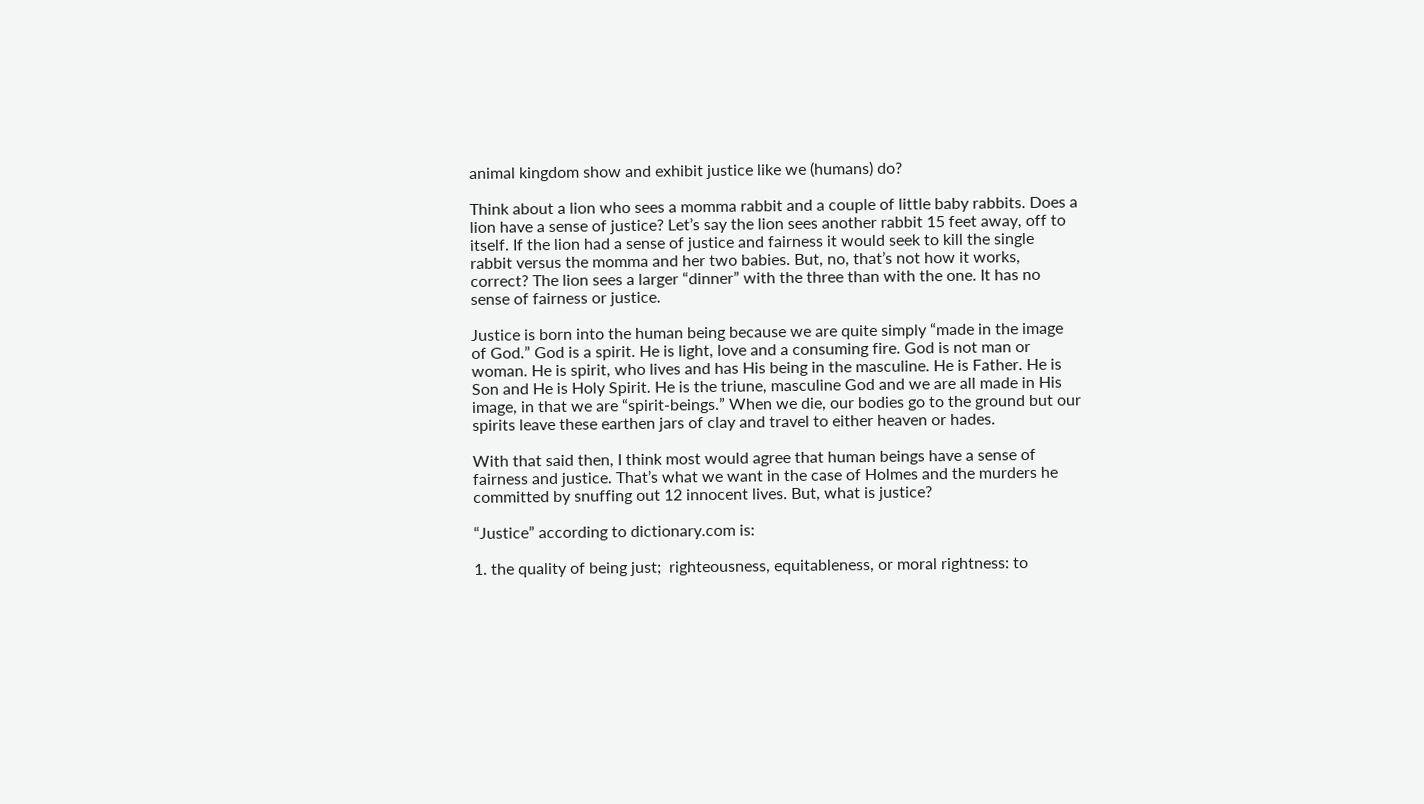animal kingdom show and exhibit justice like we (humans) do?

Think about a lion who sees a momma rabbit and a couple of little baby rabbits. Does a lion have a sense of justice? Let’s say the lion sees another rabbit 15 feet away, off to itself. If the lion had a sense of justice and fairness it would seek to kill the single rabbit versus the momma and her two babies. But, no, that’s not how it works, correct? The lion sees a larger “dinner” with the three than with the one. It has no sense of fairness or justice.

Justice is born into the human being because we are quite simply “made in the image of God.” God is a spirit. He is light, love and a consuming fire. God is not man or woman. He is spirit, who lives and has His being in the masculine. He is Father. He is Son and He is Holy Spirit. He is the triune, masculine God and we are all made in His image, in that we are “spirit-beings.” When we die, our bodies go to the ground but our spirits leave these earthen jars of clay and travel to either heaven or hades.

With that said then, I think most would agree that human beings have a sense of fairness and justice. That’s what we want in the case of Holmes and the murders he committed by snuffing out 12 innocent lives. But, what is justice?

“Justice” according to dictionary.com is:

1. the quality of being just;  righteousness, equitableness, or moral rightness: to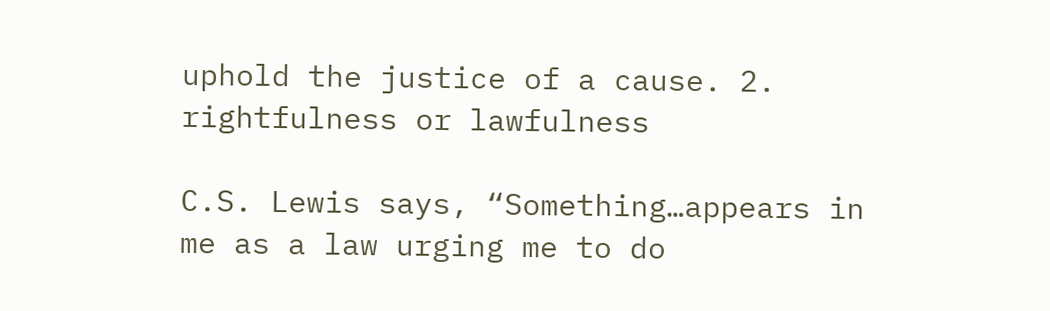uphold the justice of a cause. 2. rightfulness or lawfulness

C.S. Lewis says, “Something…appears in me as a law urging me to do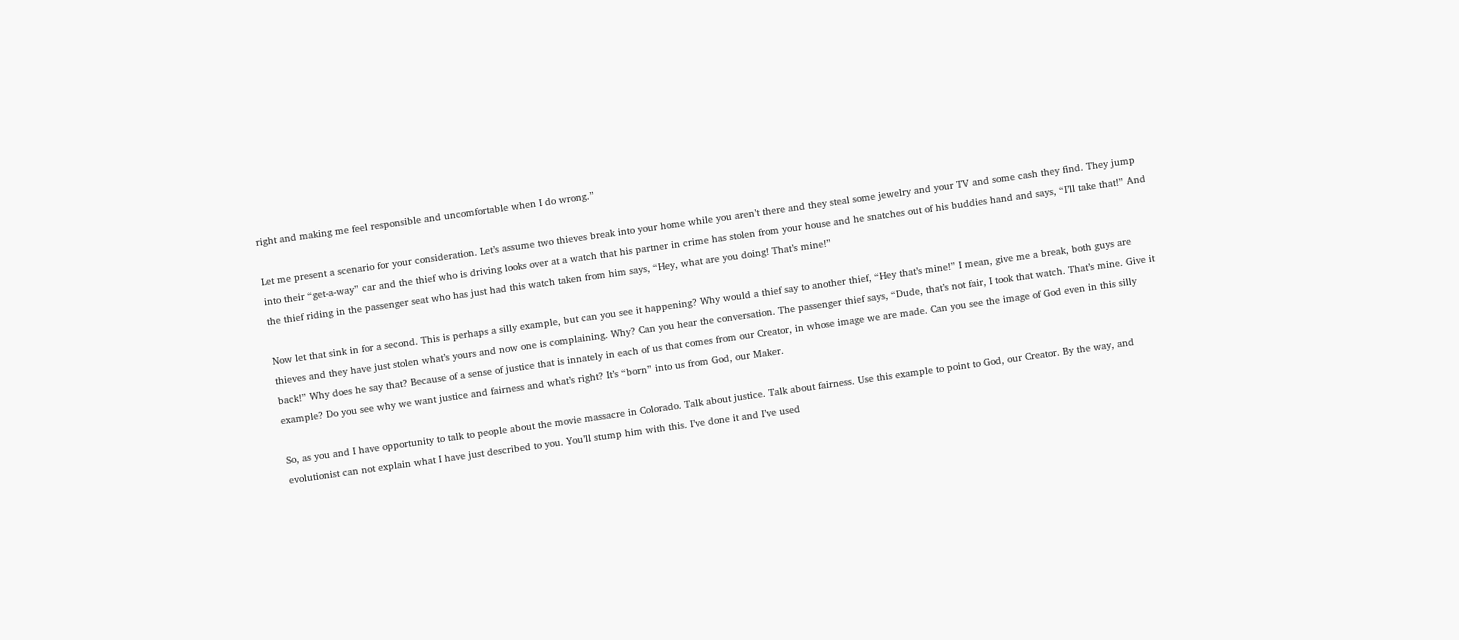right and making me feel responsible and uncomfortable when I do wrong.”

Let me present a scenario for your consideration. Let’s assume two thieves break into your home while you aren’t there and they steal some jewelry and your TV and some cash they find. They jump into their “get-a-way” car and the thief who is driving looks over at a watch that his partner in crime has stolen from your house and he snatches out of his buddies hand and says, “I’ll take that!” And the thief riding in the passenger seat who has just had this watch taken from him says, “Hey, what are you doing! That’s mine!”

Now let that sink in for a second. This is perhaps a silly example, but can you see it happening? Why would a thief say to another thief, “Hey that’s mine!” I mean, give me a break, both guys are thieves and they have just stolen what’s yours and now one is complaining. Why? Can you hear the conversation. The passenger thief says, “Dude, that’s not fair, I took that watch. That’s mine. Give it back!” Why does he say that? Because of a sense of justice that is innately in each of us that comes from our Creator, in whose image we are made. Can you see the image of God even in this silly example? Do you see why we want justice and fairness and what’s right? It’s “born” into us from God, our Maker.

So, as you and I have opportunity to talk to people about the movie massacre in Colorado. Talk about justice. Talk about fairness. Use this example to point to God, our Creator. By the way, and evolutionist can not explain what I have just described to you. You’ll stump him with this. I’ve done it and I’ve used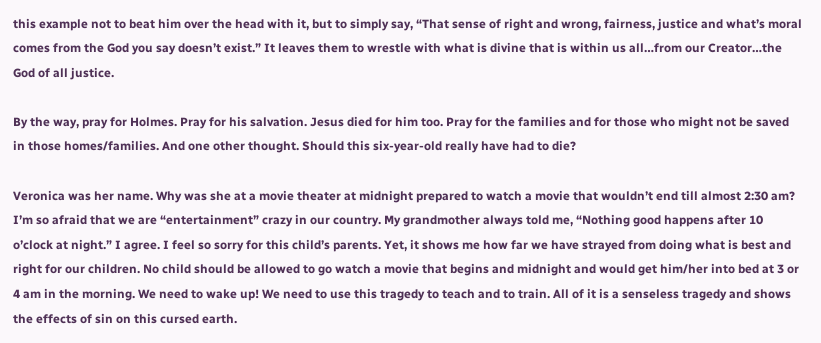this example not to beat him over the head with it, but to simply say, “That sense of right and wrong, fairness, justice and what’s moral comes from the God you say doesn’t exist.” It leaves them to wrestle with what is divine that is within us all…from our Creator…the God of all justice.

By the way, pray for Holmes. Pray for his salvation. Jesus died for him too. Pray for the families and for those who might not be saved in those homes/families. And one other thought. Should this six-year-old really have had to die?

Veronica was her name. Why was she at a movie theater at midnight prepared to watch a movie that wouldn’t end till almost 2:30 am? I’m so afraid that we are “entertainment” crazy in our country. My grandmother always told me, “Nothing good happens after 10 o’clock at night.” I agree. I feel so sorry for this child’s parents. Yet, it shows me how far we have strayed from doing what is best and right for our children. No child should be allowed to go watch a movie that begins and midnight and would get him/her into bed at 3 or 4 am in the morning. We need to wake up! We need to use this tragedy to teach and to train. All of it is a senseless tragedy and shows the effects of sin on this cursed earth.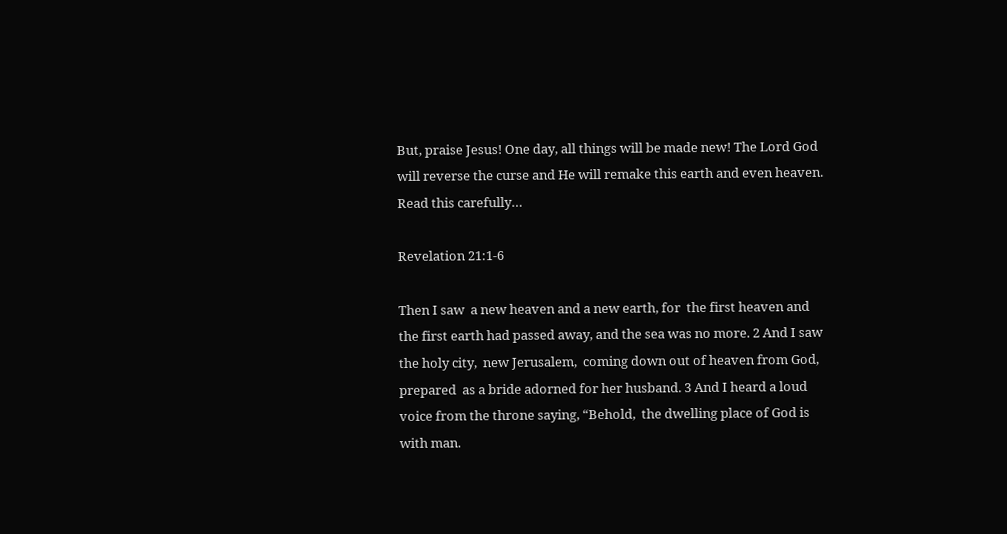But, praise Jesus! One day, all things will be made new! The Lord God will reverse the curse and He will remake this earth and even heaven. Read this carefully…

Revelation 21:1-6

Then I saw  a new heaven and a new earth, for  the first heaven and the first earth had passed away, and the sea was no more. 2 And I saw  the holy city,  new Jerusalem,  coming down out of heaven from God,  prepared  as a bride adorned for her husband. 3 And I heard a loud voice from the throne saying, “Behold,  the dwelling place of God is with man.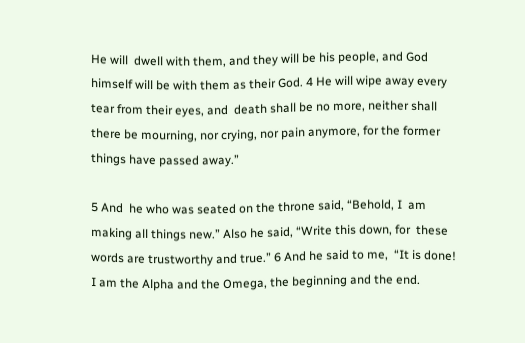He will  dwell with them, and they will be his people, and God himself will be with them as their God. 4 He will wipe away every tear from their eyes, and  death shall be no more, neither shall there be mourning, nor crying, nor pain anymore, for the former things have passed away.”

5 And  he who was seated on the throne said, “Behold, I  am making all things new.” Also he said, “Write this down, for  these words are trustworthy and true.” 6 And he said to me,  “It is done!  I am the Alpha and the Omega, the beginning and the end.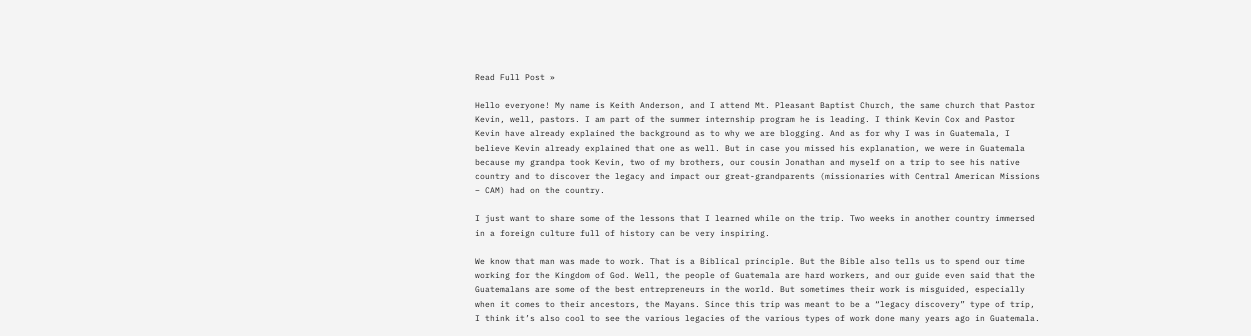Read Full Post »

Hello everyone! My name is Keith Anderson, and I attend Mt. Pleasant Baptist Church, the same church that Pastor Kevin, well, pastors. I am part of the summer internship program he is leading. I think Kevin Cox and Pastor Kevin have already explained the background as to why we are blogging. And as for why I was in Guatemala, I believe Kevin already explained that one as well. But in case you missed his explanation, we were in Guatemala because my grandpa took Kevin, two of my brothers, our cousin Jonathan and myself on a trip to see his native country and to discover the legacy and impact our great-grandparents (missionaries with Central American Missions – CAM) had on the country.

I just want to share some of the lessons that I learned while on the trip. Two weeks in another country immersed in a foreign culture full of history can be very inspiring.

We know that man was made to work. That is a Biblical principle. But the Bible also tells us to spend our time working for the Kingdom of God. Well, the people of Guatemala are hard workers, and our guide even said that the Guatemalans are some of the best entrepreneurs in the world. But sometimes their work is misguided, especially when it comes to their ancestors, the Mayans. Since this trip was meant to be a “legacy discovery” type of trip, I think it’s also cool to see the various legacies of the various types of work done many years ago in Guatemala.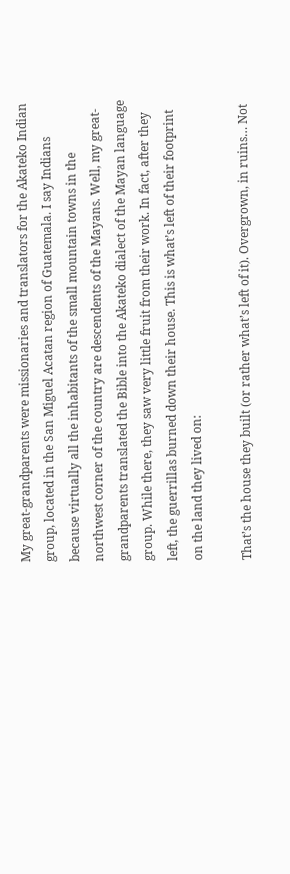My great-grandparents were missionaries and translators for the Akateko Indian group, located in the San Miguel Acatan region of Guatemala. I say Indians because virtually all the inhabitants of the small mountain towns in the northwest corner of the country are descendents of the Mayans. Well, my great-grandparents translated the Bible into the Akateko dialect of the Mayan language group. While there, they saw very little fruit from their work. In fact, after they left, the guerrillas burned down their house. This is what’s left of their footprint on the land they lived on:

That’s the house they built (or rather what’s left of it). Overgrown, in ruins… Not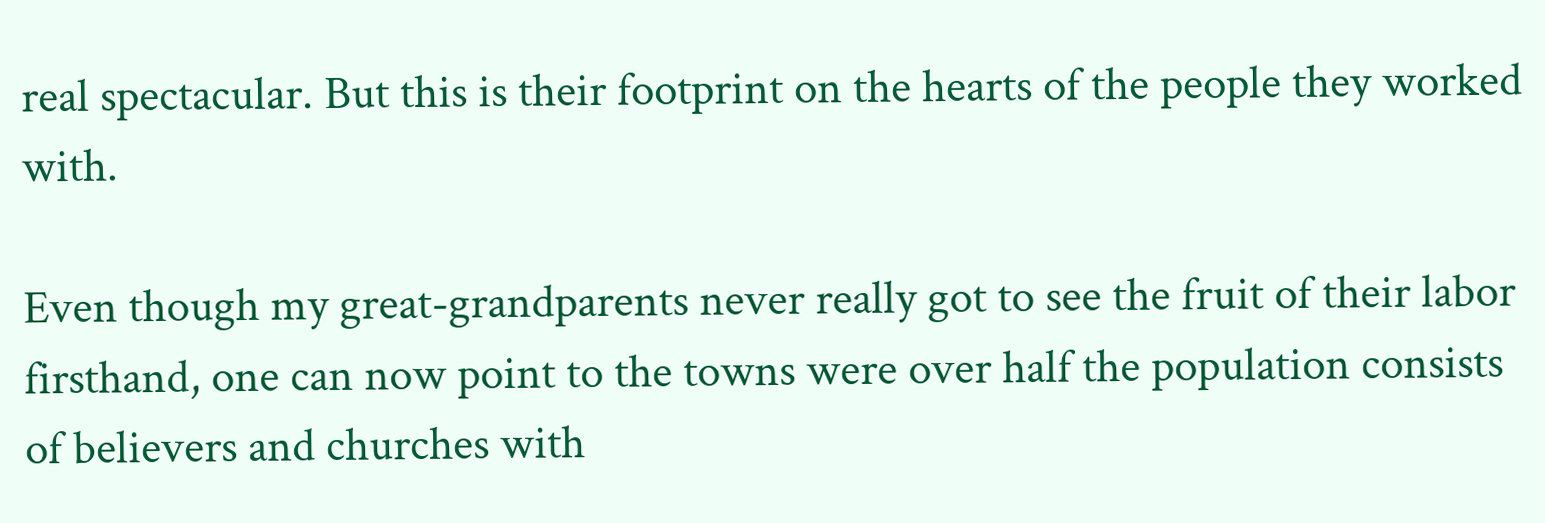real spectacular. But this is their footprint on the hearts of the people they worked with.

Even though my great-grandparents never really got to see the fruit of their labor firsthand, one can now point to the towns were over half the population consists of believers and churches with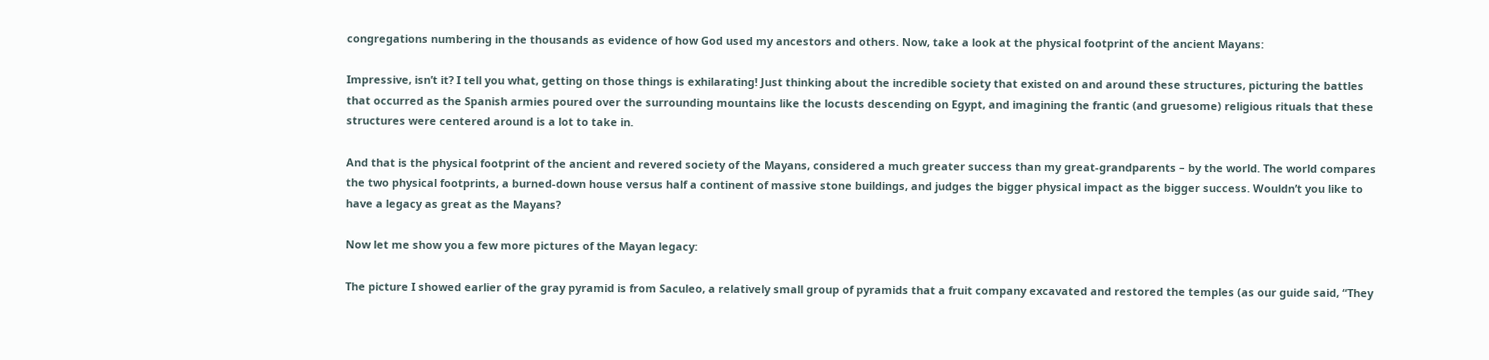congregations numbering in the thousands as evidence of how God used my ancestors and others. Now, take a look at the physical footprint of the ancient Mayans:

Impressive, isn’t it? I tell you what, getting on those things is exhilarating! Just thinking about the incredible society that existed on and around these structures, picturing the battles that occurred as the Spanish armies poured over the surrounding mountains like the locusts descending on Egypt, and imagining the frantic (and gruesome) religious rituals that these structures were centered around is a lot to take in.

And that is the physical footprint of the ancient and revered society of the Mayans, considered a much greater success than my great-grandparents – by the world. The world compares the two physical footprints, a burned-down house versus half a continent of massive stone buildings, and judges the bigger physical impact as the bigger success. Wouldn’t you like to have a legacy as great as the Mayans?

Now let me show you a few more pictures of the Mayan legacy:

The picture I showed earlier of the gray pyramid is from Saculeo, a relatively small group of pyramids that a fruit company excavated and restored the temples (as our guide said, “They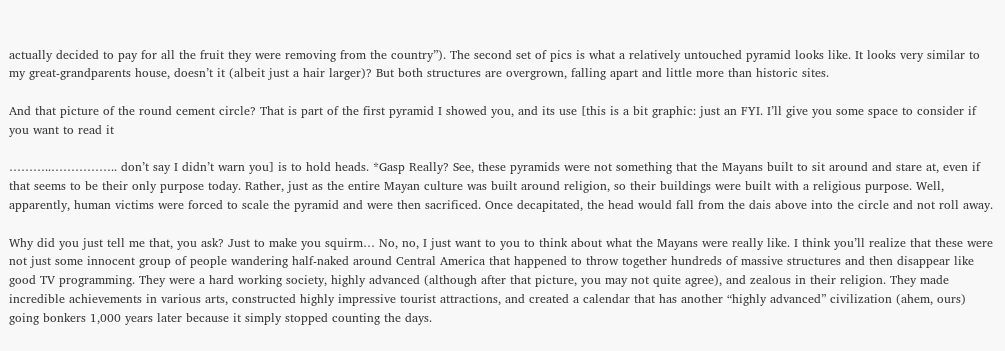actually decided to pay for all the fruit they were removing from the country”). The second set of pics is what a relatively untouched pyramid looks like. It looks very similar to my great-grandparents house, doesn’t it (albeit just a hair larger)? But both structures are overgrown, falling apart and little more than historic sites.

And that picture of the round cement circle? That is part of the first pyramid I showed you, and its use [this is a bit graphic: just an FYI. I’ll give you some space to consider if you want to read it

………..…………….. don’t say I didn’t warn you] is to hold heads. *Gasp Really? See, these pyramids were not something that the Mayans built to sit around and stare at, even if that seems to be their only purpose today. Rather, just as the entire Mayan culture was built around religion, so their buildings were built with a religious purpose. Well, apparently, human victims were forced to scale the pyramid and were then sacrificed. Once decapitated, the head would fall from the dais above into the circle and not roll away.

Why did you just tell me that, you ask? Just to make you squirm… No, no, I just want to you to think about what the Mayans were really like. I think you’ll realize that these were not just some innocent group of people wandering half-naked around Central America that happened to throw together hundreds of massive structures and then disappear like good TV programming. They were a hard working society, highly advanced (although after that picture, you may not quite agree), and zealous in their religion. They made incredible achievements in various arts, constructed highly impressive tourist attractions, and created a calendar that has another “highly advanced” civilization (ahem, ours) going bonkers 1,000 years later because it simply stopped counting the days.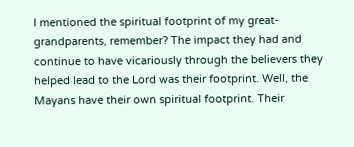I mentioned the spiritual footprint of my great-grandparents, remember? The impact they had and continue to have vicariously through the believers they helped lead to the Lord was their footprint. Well, the Mayans have their own spiritual footprint. Their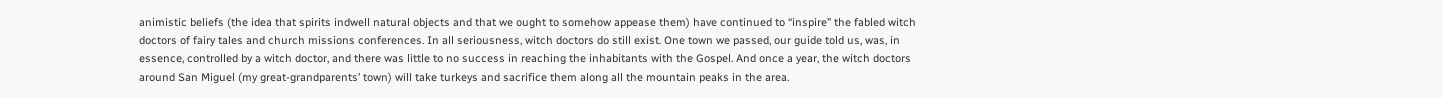animistic beliefs (the idea that spirits indwell natural objects and that we ought to somehow appease them) have continued to “inspire” the fabled witch doctors of fairy tales and church missions conferences. In all seriousness, witch doctors do still exist. One town we passed, our guide told us, was, in essence, controlled by a witch doctor, and there was little to no success in reaching the inhabitants with the Gospel. And once a year, the witch doctors around San Miguel (my great-grandparents’ town) will take turkeys and sacrifice them along all the mountain peaks in the area.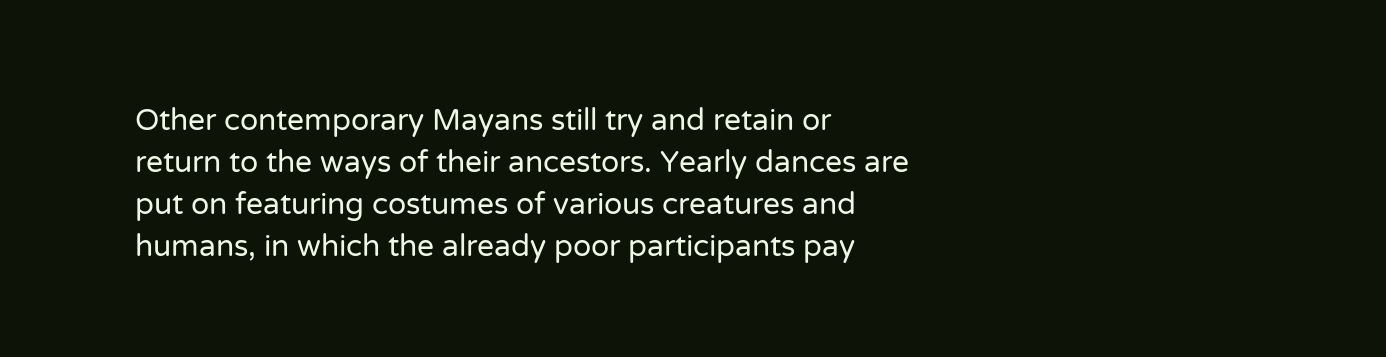Other contemporary Mayans still try and retain or return to the ways of their ancestors. Yearly dances are put on featuring costumes of various creatures and humans, in which the already poor participants pay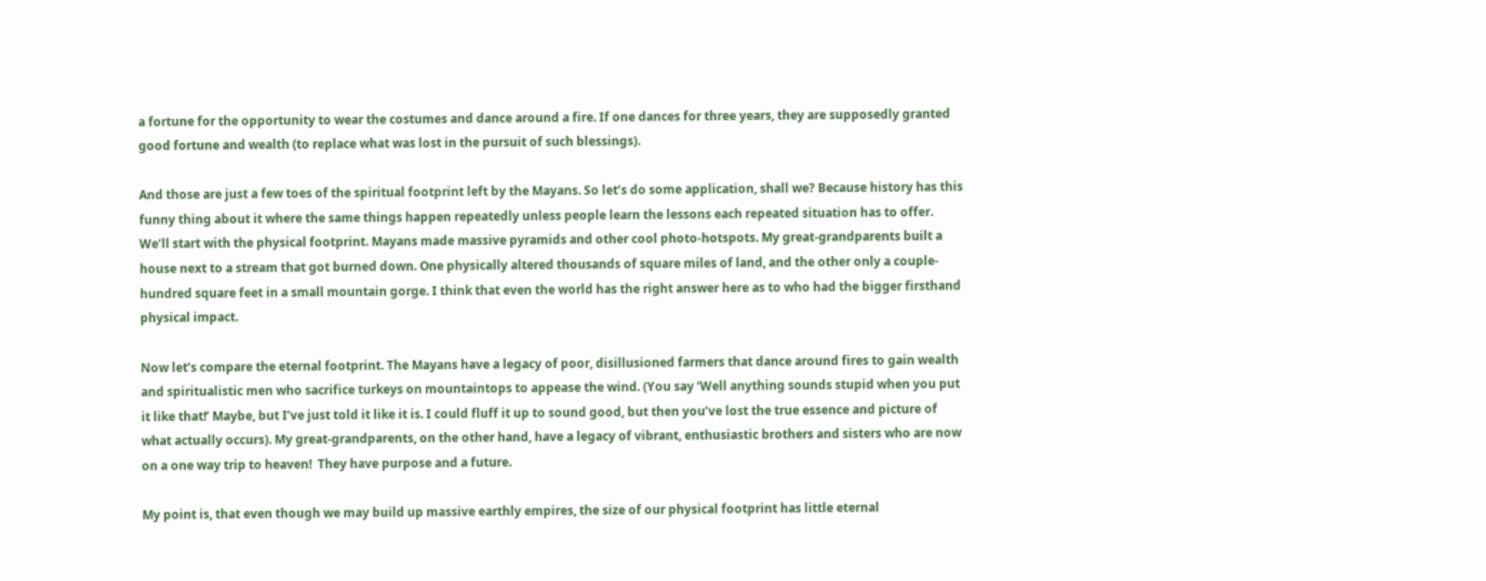a fortune for the opportunity to wear the costumes and dance around a fire. If one dances for three years, they are supposedly granted good fortune and wealth (to replace what was lost in the pursuit of such blessings).

And those are just a few toes of the spiritual footprint left by the Mayans. So let’s do some application, shall we? Because history has this funny thing about it where the same things happen repeatedly unless people learn the lessons each repeated situation has to offer. We’ll start with the physical footprint. Mayans made massive pyramids and other cool photo-hotspots. My great-grandparents built a house next to a stream that got burned down. One physically altered thousands of square miles of land, and the other only a couple-hundred square feet in a small mountain gorge. I think that even the world has the right answer here as to who had the bigger firsthand physical impact.

Now let’s compare the eternal footprint. The Mayans have a legacy of poor, disillusioned farmers that dance around fires to gain wealth and spiritualistic men who sacrifice turkeys on mountaintops to appease the wind. (You say ‘Well anything sounds stupid when you put it like that!’ Maybe, but I’ve just told it like it is. I could fluff it up to sound good, but then you’ve lost the true essence and picture of what actually occurs). My great-grandparents, on the other hand, have a legacy of vibrant, enthusiastic brothers and sisters who are now on a one way trip to heaven!  They have purpose and a future.

My point is, that even though we may build up massive earthly empires, the size of our physical footprint has little eternal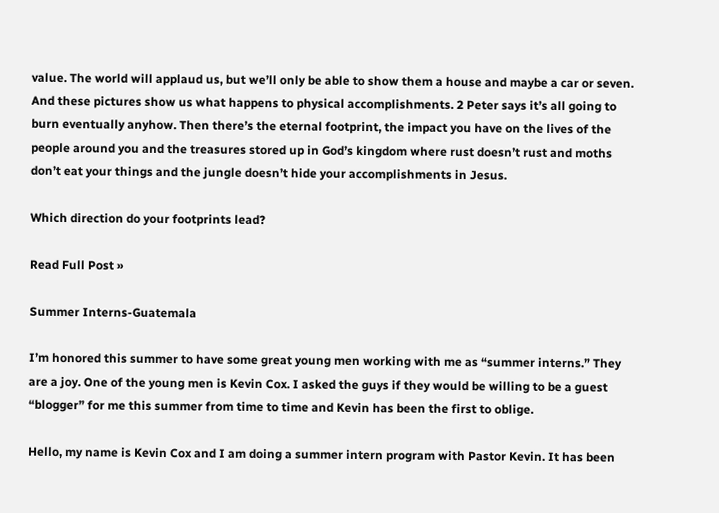value. The world will applaud us, but we’ll only be able to show them a house and maybe a car or seven. And these pictures show us what happens to physical accomplishments. 2 Peter says it’s all going to burn eventually anyhow. Then there’s the eternal footprint, the impact you have on the lives of the people around you and the treasures stored up in God’s kingdom where rust doesn’t rust and moths don’t eat your things and the jungle doesn’t hide your accomplishments in Jesus.

Which direction do your footprints lead?

Read Full Post »

Summer Interns-Guatemala

I’m honored this summer to have some great young men working with me as “summer interns.” They are a joy. One of the young men is Kevin Cox. I asked the guys if they would be willing to be a guest “blogger” for me this summer from time to time and Kevin has been the first to oblige.

Hello, my name is Kevin Cox and I am doing a summer intern program with Pastor Kevin. It has been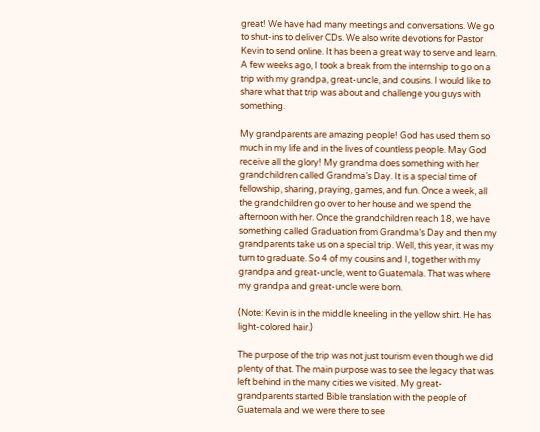great! We have had many meetings and conversations. We go to shut-ins to deliver CDs. We also write devotions for Pastor Kevin to send online. It has been a great way to serve and learn. A few weeks ago, I took a break from the internship to go on a trip with my grandpa, great-uncle, and cousins. I would like to share what that trip was about and challenge you guys with something.

My grandparents are amazing people! God has used them so much in my life and in the lives of countless people. May God receive all the glory! My grandma does something with her grandchildren called Grandma’s Day. It is a special time of fellowship, sharing, praying, games, and fun. Once a week, all the grandchildren go over to her house and we spend the afternoon with her. Once the grandchildren reach 18, we have something called Graduation from Grandma’s Day and then my grandparents take us on a special trip. Well, this year, it was my turn to graduate. So 4 of my cousins and I, together with my grandpa and great-uncle, went to Guatemala. That was where my grandpa and great-uncle were born.

(Note: Kevin is in the middle kneeling in the yellow shirt. He has light-colored hair.)

The purpose of the trip was not just tourism even though we did plenty of that. The main purpose was to see the legacy that was left behind in the many cities we visited. My great-grandparents started Bible translation with the people of Guatemala and we were there to see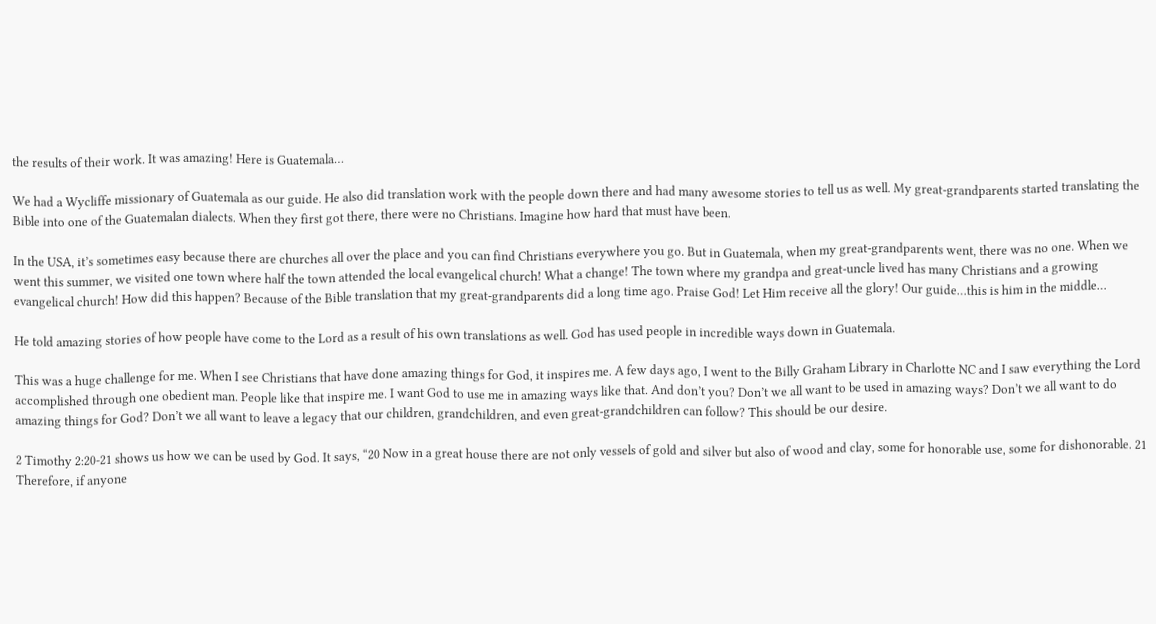the results of their work. It was amazing! Here is Guatemala…

We had a Wycliffe missionary of Guatemala as our guide. He also did translation work with the people down there and had many awesome stories to tell us as well. My great-grandparents started translating the Bible into one of the Guatemalan dialects. When they first got there, there were no Christians. Imagine how hard that must have been.

In the USA, it’s sometimes easy because there are churches all over the place and you can find Christians everywhere you go. But in Guatemala, when my great-grandparents went, there was no one. When we went this summer, we visited one town where half the town attended the local evangelical church! What a change! The town where my grandpa and great-uncle lived has many Christians and a growing evangelical church! How did this happen? Because of the Bible translation that my great-grandparents did a long time ago. Praise God! Let Him receive all the glory! Our guide…this is him in the middle…

He told amazing stories of how people have come to the Lord as a result of his own translations as well. God has used people in incredible ways down in Guatemala.

This was a huge challenge for me. When I see Christians that have done amazing things for God, it inspires me. A few days ago, I went to the Billy Graham Library in Charlotte NC and I saw everything the Lord accomplished through one obedient man. People like that inspire me. I want God to use me in amazing ways like that. And don’t you? Don’t we all want to be used in amazing ways? Don’t we all want to do amazing things for God? Don’t we all want to leave a legacy that our children, grandchildren, and even great-grandchildren can follow? This should be our desire.

2 Timothy 2:20-21 shows us how we can be used by God. It says, “20 Now in a great house there are not only vessels of gold and silver but also of wood and clay, some for honorable use, some for dishonorable. 21 Therefore, if anyone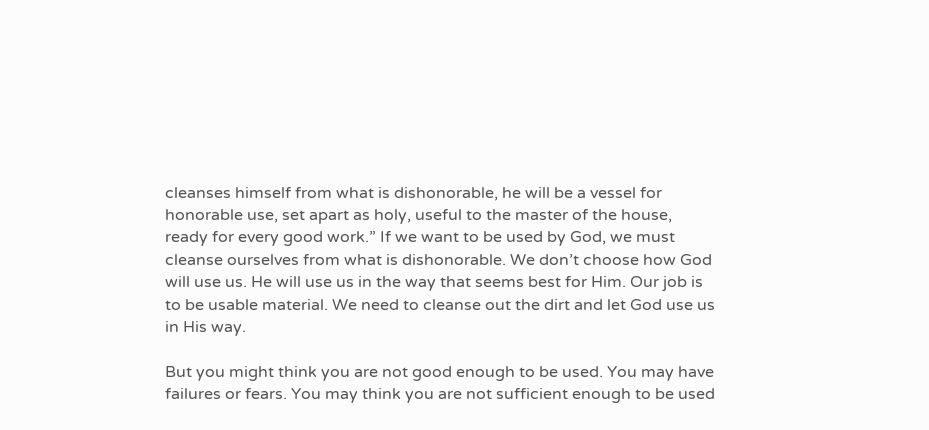cleanses himself from what is dishonorable, he will be a vessel for honorable use, set apart as holy, useful to the master of the house, ready for every good work.” If we want to be used by God, we must cleanse ourselves from what is dishonorable. We don’t choose how God will use us. He will use us in the way that seems best for Him. Our job is to be usable material. We need to cleanse out the dirt and let God use us in His way.

But you might think you are not good enough to be used. You may have failures or fears. You may think you are not sufficient enough to be used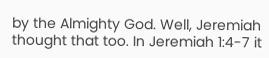by the Almighty God. Well, Jeremiah thought that too. In Jeremiah 1:4-7 it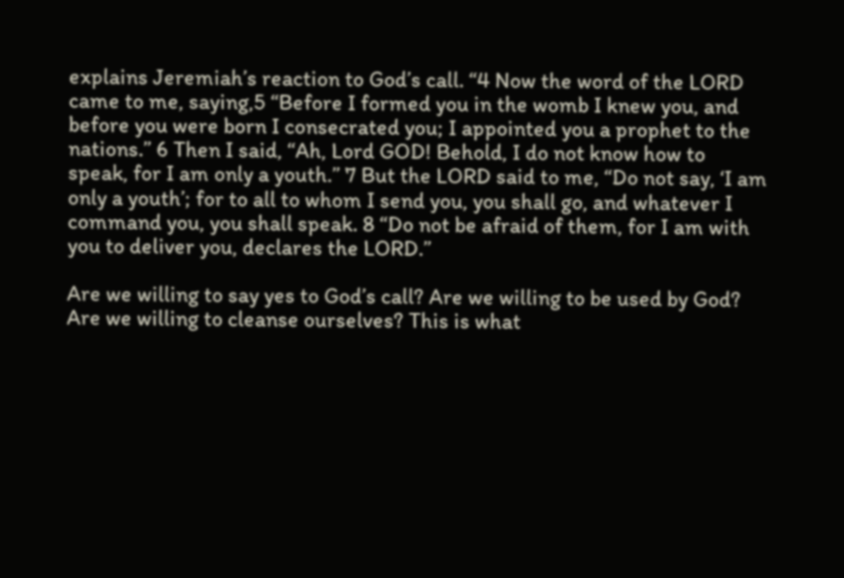explains Jeremiah’s reaction to God’s call. “4 Now the word of the LORD came to me, saying,5 “Before I formed you in the womb I knew you, and before you were born I consecrated you; I appointed you a prophet to the nations.” 6 Then I said, “Ah, Lord GOD! Behold, I do not know how to speak, for I am only a youth.” 7 But the LORD said to me, “Do not say, ‘I am only a youth’; for to all to whom I send you, you shall go, and whatever I command you, you shall speak. 8 “Do not be afraid of them, for I am with you to deliver you, declares the LORD.”

Are we willing to say yes to God’s call? Are we willing to be used by God? Are we willing to cleanse ourselves? This is what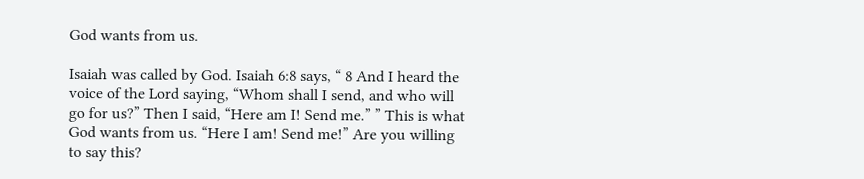God wants from us.

Isaiah was called by God. Isaiah 6:8 says, “ 8 And I heard the voice of the Lord saying, “Whom shall I send, and who will go for us?” Then I said, “Here am I! Send me.” ” This is what God wants from us. “Here I am! Send me!” Are you willing to say this?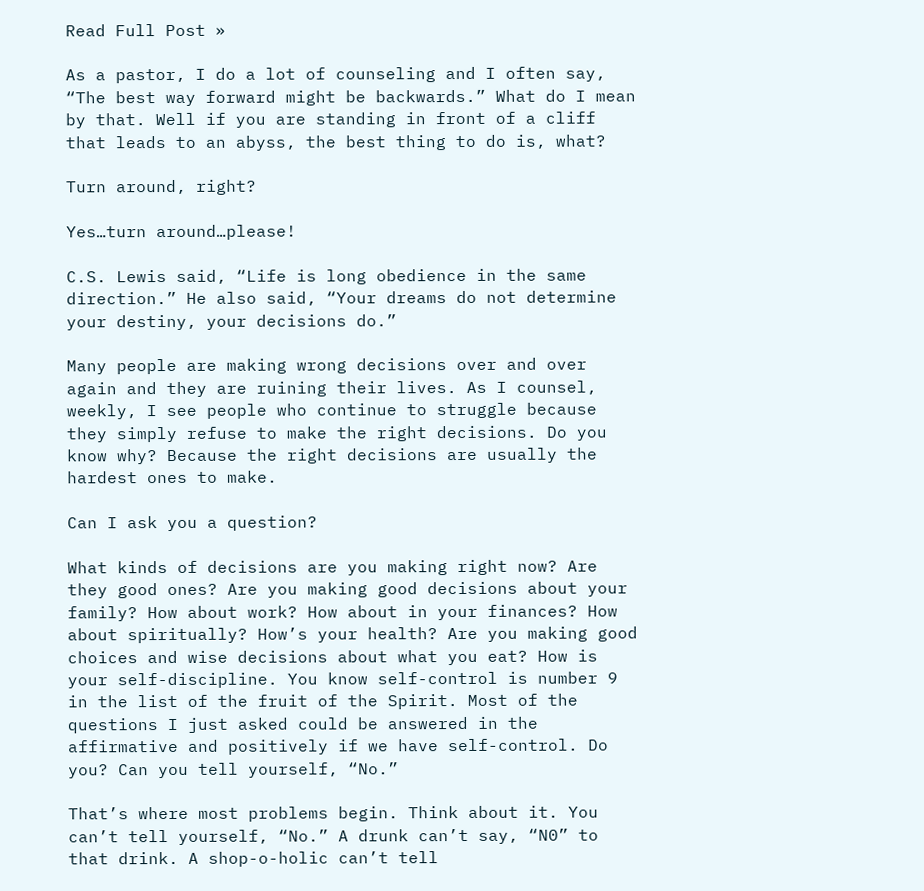Read Full Post »

As a pastor, I do a lot of counseling and I often say, “The best way forward might be backwards.” What do I mean by that. Well if you are standing in front of a cliff that leads to an abyss, the best thing to do is, what?

Turn around, right?

Yes…turn around…please!

C.S. Lewis said, “Life is long obedience in the same direction.” He also said, “Your dreams do not determine your destiny, your decisions do.”

Many people are making wrong decisions over and over again and they are ruining their lives. As I counsel, weekly, I see people who continue to struggle because they simply refuse to make the right decisions. Do you know why? Because the right decisions are usually the hardest ones to make.

Can I ask you a question?

What kinds of decisions are you making right now? Are they good ones? Are you making good decisions about your family? How about work? How about in your finances? How about spiritually? How’s your health? Are you making good choices and wise decisions about what you eat? How is your self-discipline. You know self-control is number 9 in the list of the fruit of the Spirit. Most of the questions I just asked could be answered in the affirmative and positively if we have self-control. Do you? Can you tell yourself, “No.”

That’s where most problems begin. Think about it. You can’t tell yourself, “No.” A drunk can’t say, “N0” to that drink. A shop-o-holic can’t tell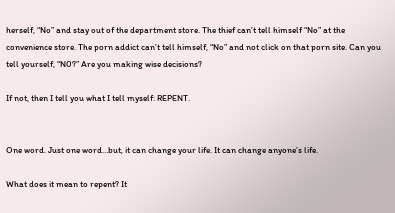herself, “No” and stay out of the department store. The thief can’t tell himself “No” at the convenience store. The porn addict can’t tell himself, “No” and not click on that porn site. Can you tell yourself, “N0?” Are you making wise decisions?

If not, then I tell you what I tell myself: REPENT.


One word. Just one word…but, it can change your life. It can change anyone’s life.

What does it mean to repent? It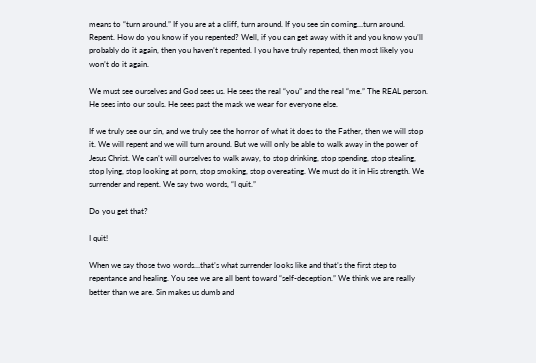means to “turn around.” If you are at a cliff, turn around. If you see sin coming…turn around. Repent. How do you know if you repented? Well, if you can get away with it and you know you’ll probably do it again, then you haven’t repented. I you have truly repented, then most likely you won’t do it again.

We must see ourselves and God sees us. He sees the real “you” and the real “me.” The REAL person. He sees into our souls. He sees past the mask we wear for everyone else.

If we truly see our sin, and we truly see the horror of what it does to the Father, then we will stop it. We will repent and we will turn around. But we will only be able to walk away in the power of Jesus Christ. We can’t will ourselves to walk away, to stop drinking, stop spending, stop stealing, stop lying, stop looking at porn, stop smoking, stop overeating. We must do it in His strength. We surrender and repent. We say two words, “I quit.”

Do you get that?

I quit!

When we say those two words…that’s what surrender looks like and that’s the first step to repentance and healing. You see we are all bent toward “self-deception.” We think we are really better than we are. Sin makes us dumb and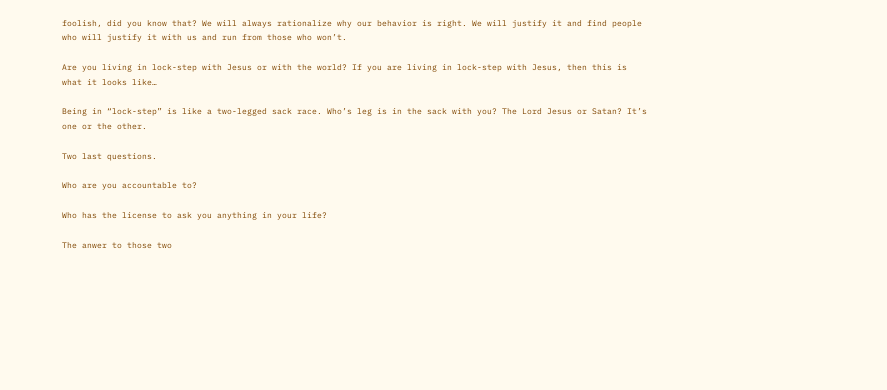foolish, did you know that? We will always rationalize why our behavior is right. We will justify it and find people who will justify it with us and run from those who won’t.

Are you living in lock-step with Jesus or with the world? If you are living in lock-step with Jesus, then this is what it looks like…

Being in “lock-step” is like a two-legged sack race. Who’s leg is in the sack with you? The Lord Jesus or Satan? It’s one or the other.

Two last questions.

Who are you accountable to?

Who has the license to ask you anything in your life?

The anwer to those two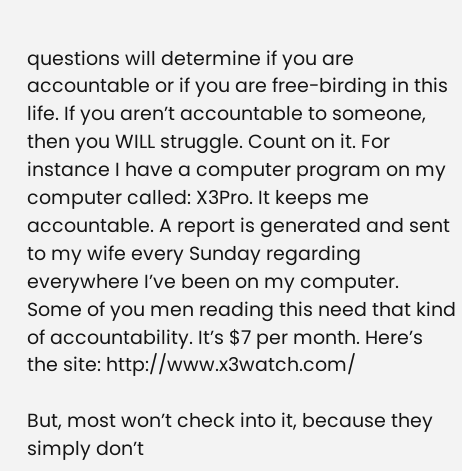questions will determine if you are accountable or if you are free-birding in this life. If you aren’t accountable to someone, then you WILL struggle. Count on it. For instance I have a computer program on my computer called: X3Pro. It keeps me accountable. A report is generated and sent to my wife every Sunday regarding everywhere I’ve been on my computer. Some of you men reading this need that kind of accountability. It’s $7 per month. Here’s the site: http://www.x3watch.com/

But, most won’t check into it, because they simply don’t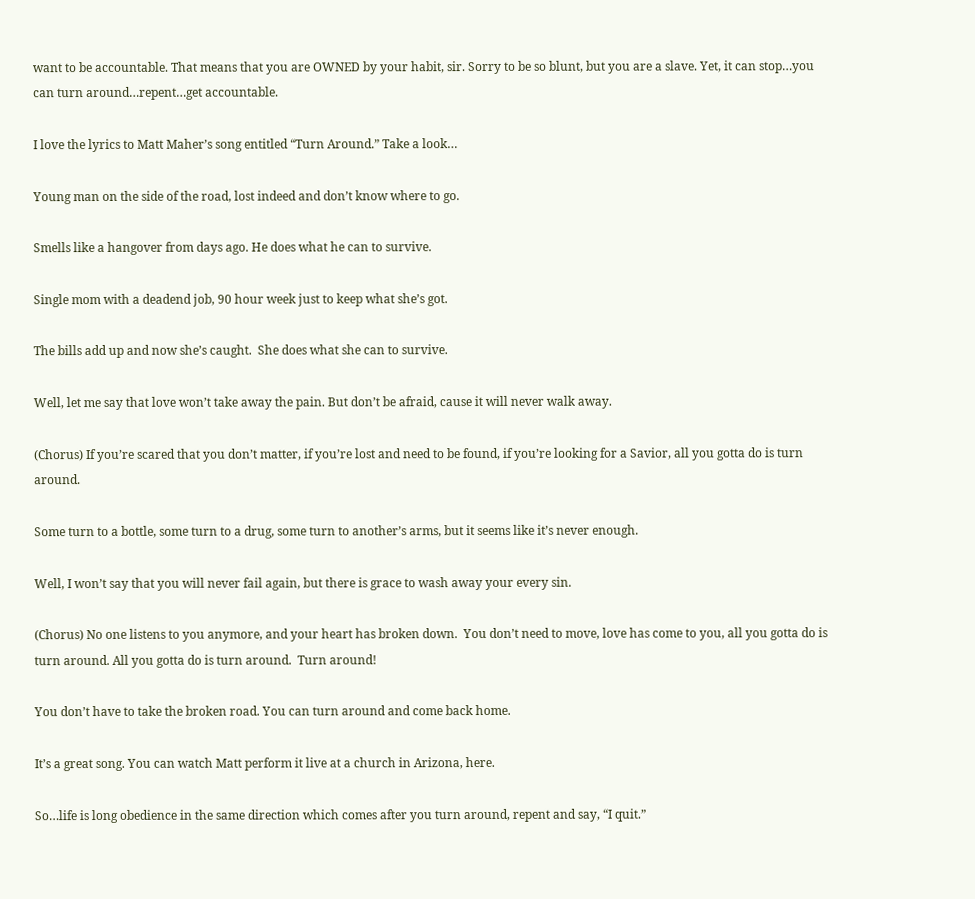want to be accountable. That means that you are OWNED by your habit, sir. Sorry to be so blunt, but you are a slave. Yet, it can stop…you can turn around…repent…get accountable.

I love the lyrics to Matt Maher’s song entitled “Turn Around.” Take a look…

Young man on the side of the road, lost indeed and don’t know where to go.

Smells like a hangover from days ago. He does what he can to survive.

Single mom with a deadend job, 90 hour week just to keep what she’s got.

The bills add up and now she’s caught.  She does what she can to survive.

Well, let me say that love won’t take away the pain. But don’t be afraid, cause it will never walk away.

(Chorus) If you’re scared that you don’t matter, if you’re lost and need to be found, if you’re looking for a Savior, all you gotta do is turn around.

Some turn to a bottle, some turn to a drug, some turn to another’s arms, but it seems like it’s never enough.

Well, I won’t say that you will never fail again, but there is grace to wash away your every sin.

(Chorus) No one listens to you anymore, and your heart has broken down.  You don’t need to move, love has come to you, all you gotta do is turn around. All you gotta do is turn around.  Turn around!

You don’t have to take the broken road. You can turn around and come back home.

It’s a great song. You can watch Matt perform it live at a church in Arizona, here.

So…life is long obedience in the same direction which comes after you turn around, repent and say, “I quit.”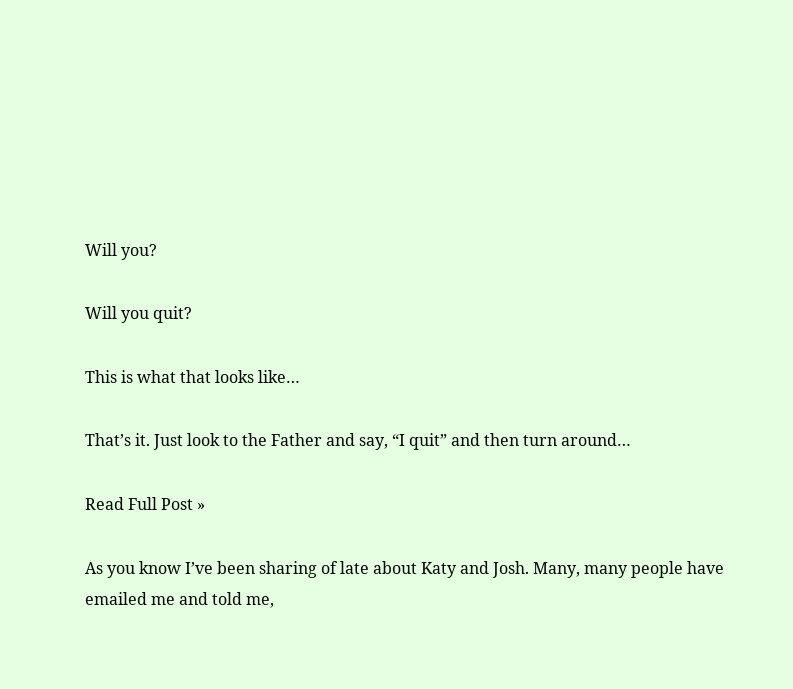Will you?

Will you quit?

This is what that looks like…

That’s it. Just look to the Father and say, “I quit” and then turn around…

Read Full Post »

As you know I’ve been sharing of late about Katy and Josh. Many, many people have emailed me and told me,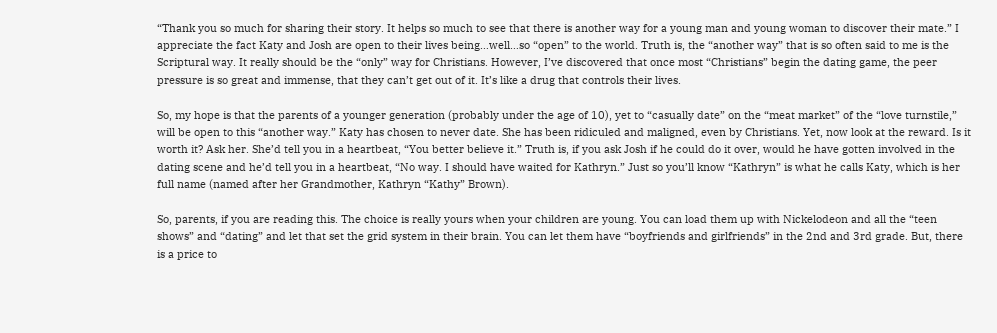“Thank you so much for sharing their story. It helps so much to see that there is another way for a young man and young woman to discover their mate.” I appreciate the fact Katy and Josh are open to their lives being…well…so “open” to the world. Truth is, the “another way” that is so often said to me is the Scriptural way. It really should be the “only” way for Christians. However, I’ve discovered that once most “Christians” begin the dating game, the peer pressure is so great and immense, that they can’t get out of it. It’s like a drug that controls their lives.

So, my hope is that the parents of a younger generation (probably under the age of 10), yet to “casually date” on the “meat market” of the “love turnstile,” will be open to this “another way.” Katy has chosen to never date. She has been ridiculed and maligned, even by Christians. Yet, now look at the reward. Is it worth it? Ask her. She’d tell you in a heartbeat, “You better believe it.” Truth is, if you ask Josh if he could do it over, would he have gotten involved in the dating scene and he’d tell you in a heartbeat, “No way. I should have waited for Kathryn.” Just so you’ll know “Kathryn” is what he calls Katy, which is her full name (named after her Grandmother, Kathryn “Kathy” Brown).

So, parents, if you are reading this. The choice is really yours when your children are young. You can load them up with Nickelodeon and all the “teen shows” and “dating” and let that set the grid system in their brain. You can let them have “boyfriends and girlfriends” in the 2nd and 3rd grade. But, there is a price to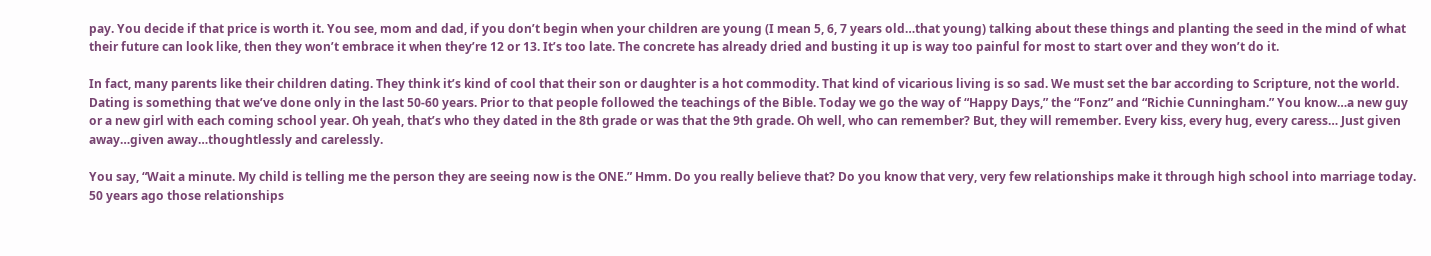pay. You decide if that price is worth it. You see, mom and dad, if you don’t begin when your children are young (I mean 5, 6, 7 years old…that young) talking about these things and planting the seed in the mind of what their future can look like, then they won’t embrace it when they’re 12 or 13. It’s too late. The concrete has already dried and busting it up is way too painful for most to start over and they won’t do it.

In fact, many parents like their children dating. They think it’s kind of cool that their son or daughter is a hot commodity. That kind of vicarious living is so sad. We must set the bar according to Scripture, not the world. Dating is something that we’ve done only in the last 50-60 years. Prior to that people followed the teachings of the Bible. Today we go the way of “Happy Days,” the “Fonz” and “Richie Cunningham.” You know…a new guy or a new girl with each coming school year. Oh yeah, that’s who they dated in the 8th grade or was that the 9th grade. Oh well, who can remember? But, they will remember. Every kiss, every hug, every caress… Just given away…given away…thoughtlessly and carelessly.

You say, “Wait a minute. My child is telling me the person they are seeing now is the ONE.” Hmm. Do you really believe that? Do you know that very, very few relationships make it through high school into marriage today. 50 years ago those relationships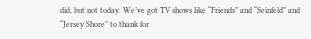did, but not today. We’ve got TV shows like “Friends” and “Seinfeld” and “Jersey Shore” to thank for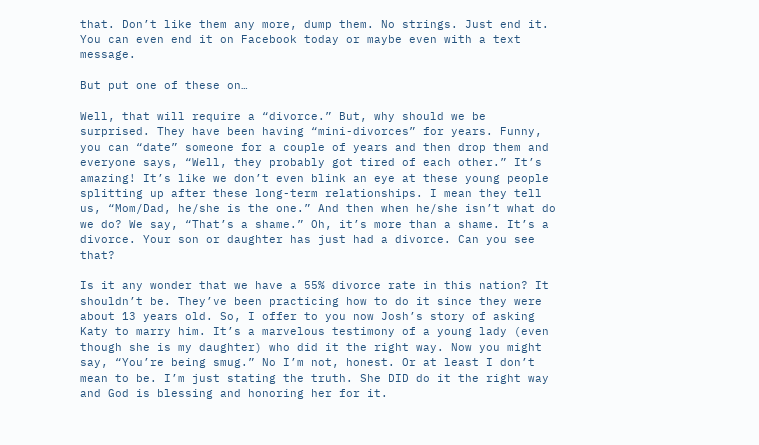that. Don’t like them any more, dump them. No strings. Just end it. You can even end it on Facebook today or maybe even with a text message.

But put one of these on…

Well, that will require a “divorce.” But, why should we be surprised. They have been having “mini-divorces” for years. Funny, you can “date” someone for a couple of years and then drop them and everyone says, “Well, they probably got tired of each other.” It’s amazing! It’s like we don’t even blink an eye at these young people splitting up after these long-term relationships. I mean they tell us, “Mom/Dad, he/she is the one.” And then when he/she isn’t what do we do? We say, “That’s a shame.” Oh, it’s more than a shame. It’s a divorce. Your son or daughter has just had a divorce. Can you see that?

Is it any wonder that we have a 55% divorce rate in this nation? It shouldn’t be. They’ve been practicing how to do it since they were about 13 years old. So, I offer to you now Josh’s story of asking Katy to marry him. It’s a marvelous testimony of a young lady (even though she is my daughter) who did it the right way. Now you might say, “You’re being smug.” No I’m not, honest. Or at least I don’t mean to be. I’m just stating the truth. She DID do it the right way and God is blessing and honoring her for it.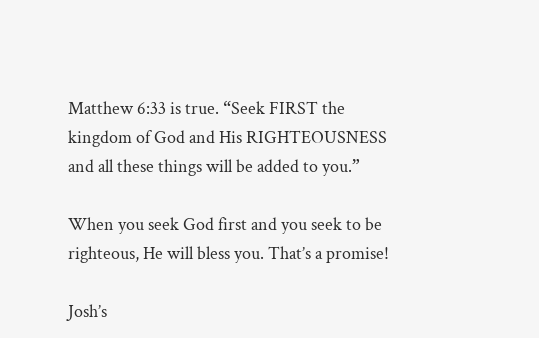Matthew 6:33 is true. “Seek FIRST the kingdom of God and His RIGHTEOUSNESS and all these things will be added to you.”

When you seek God first and you seek to be righteous, He will bless you. That’s a promise!

Josh’s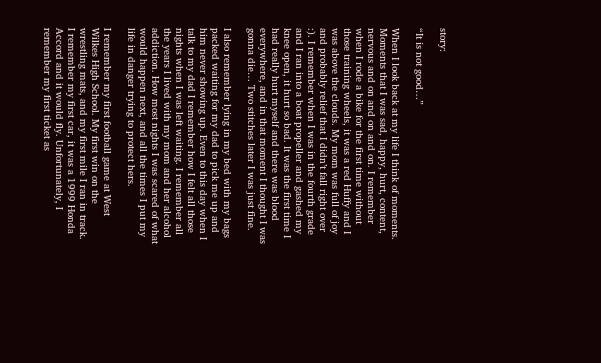story:

“It is not good…”

When I look back at my life I think of moments. Moments that I was sad, happy, hurt, content, nervous and on and on and on. I remember when I rode a bike for the first time without those training wheels, it was a red Huffy and I was above the clouds. My mom was full of joy and probably relief that I didn’t fall right over :). I remember when I was in the fourth grade and I ran into a boat propeller and gashed my knee open, it hurt so bad. It was the first time I had really hurt myself and there was blood everywhere, and in that moment I thought I was gonna die… Two stitches later I was just fine.

I also remember lying in my bed with my bags packed waiting for my dad to pick me up and him never showing up. Even to this day when I talk to my dad I remember how I felt all those nights when I was left waiting. I remember all the years I lived with my mom and her alcohol addiction. How most nights I was scared of what would happen next, and all the times I put my life in danger trying to protect hers.

I remember my first football game at West Wilkes High School. My first win on the wrestling mats, and my first mile I ran in track. I remember my first car, it was a 1999 Honda Accord and it would fly. Unfortunately, I remember my first ticket as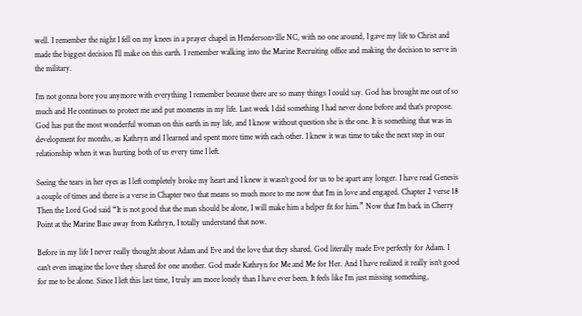well. I remember the night I fell on my knees in a prayer chapel in Hendersonville NC, with no one around, I gave my life to Christ and made the biggest decision I’ll make on this earth. I remember walking into the Marine Recruiting office and making the decision to serve in the military.

I’m not gonna bore you anymore with everything I remember because there are so many things I could say. God has brought me out of so much and He continues to protect me and put moments in my life. Last week I did something I had never done before and that’s propose. God has put the most wonderful woman on this earth in my life, and I know without question she is the one. It is something that was in development for months, as Kathryn and I learned and spent more time with each other. I knew it was time to take the next step in our relationship when it was hurting both of us every time I left.

Seeing the tears in her eyes as I left completely broke my heart and I knew it wasn’t good for us to be apart any longer. I have read Genesis a couple of times and there is a verse in Chapter two that means so much more to me now that I’m in love and engaged. Chapter 2 verse 18 Then the Lord God said “It is not good that the man should be alone, I will make him a helper fit for him.” Now that I’m back in Cherry Point at the Marine Base away from Kathryn, I totally understand that now.

Before in my life I never really thought about Adam and Eve and the love that they shared. God literally made Eve perfectly for Adam. I can’t even imagine the love they shared for one another. God made Kathryn for Me and Me for Her. And I have realized it really isn’t good for me to be alone. Since I left this last time, I truly am more lonely than I have ever been. It feels like I’m just missing something,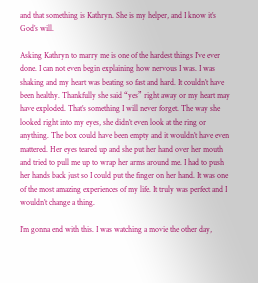and that something is Kathryn. She is my helper, and I know it’s God’s will.

Asking Kathryn to marry me is one of the hardest things I’ve ever done. I can not even begin explaining how nervous I was. I was shaking and my heart was beating so fast and hard. It couldn’t have been healthy. Thankfully she said “yes” right away or my heart may have exploded. That’s something I will never forget. The way she looked right into my eyes, she didn’t even look at the ring or anything. The box could have been empty and it wouldn’t have even mattered. Her eyes teared up and she put her hand over her mouth and tried to pull me up to wrap her arms around me. I had to push her hands back just so I could put the finger on her hand. It was one of the most amazing experiences of my life. It truly was perfect and I wouldn’t change a thing.

I’m gonna end with this. I was watching a movie the other day,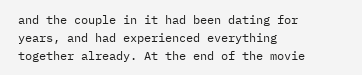and the couple in it had been dating for years, and had experienced everything together already. At the end of the movie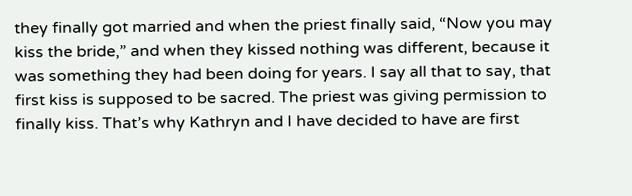they finally got married and when the priest finally said, “Now you may kiss the bride,” and when they kissed nothing was different, because it was something they had been doing for years. I say all that to say, that first kiss is supposed to be sacred. The priest was giving permission to finally kiss. That’s why Kathryn and I have decided to have are first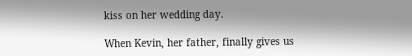kiss on her wedding day.

When Kevin, her father, finally gives us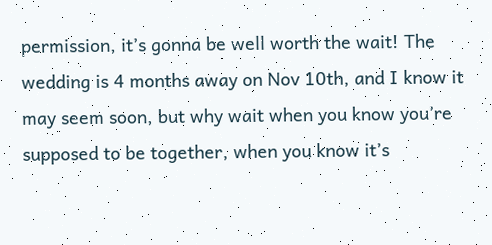permission, it’s gonna be well worth the wait! The wedding is 4 months away on Nov 10th, and I know it may seem soon, but why wait when you know you’re supposed to be together, when you know it’s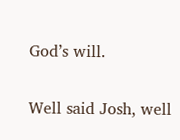God’s will.

Well said Josh, well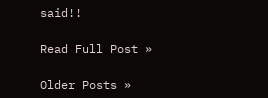said!!

Read Full Post »

Older Posts »